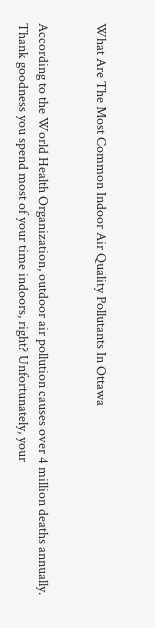What Are The Most Common Indoor Air Quality Pollutants In Ottawa


According to the World Health Organization, outdoor air pollution causes over 4 million deaths annually. Thank goodness you spend most of your time indoors, right? Unfortunately, your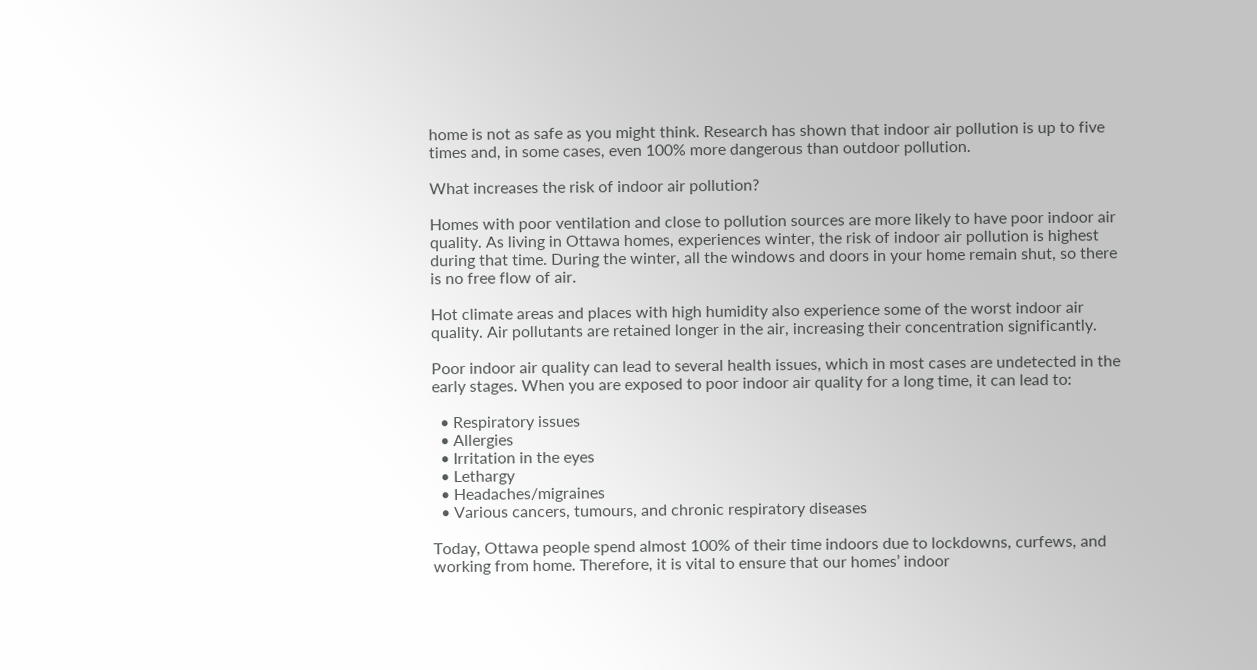home is not as safe as you might think. Research has shown that indoor air pollution is up to five times and, in some cases, even 100% more dangerous than outdoor pollution.

What increases the risk of indoor air pollution?

Homes with poor ventilation and close to pollution sources are more likely to have poor indoor air quality. As living in Ottawa homes, experiences winter, the risk of indoor air pollution is highest during that time. During the winter, all the windows and doors in your home remain shut, so there is no free flow of air.

Hot climate areas and places with high humidity also experience some of the worst indoor air quality. Air pollutants are retained longer in the air, increasing their concentration significantly.

Poor indoor air quality can lead to several health issues, which in most cases are undetected in the early stages. When you are exposed to poor indoor air quality for a long time, it can lead to:

  • Respiratory issues
  • Allergies
  • Irritation in the eyes
  • Lethargy
  • Headaches/migraines
  • Various cancers, tumours, and chronic respiratory diseases

Today, Ottawa people spend almost 100% of their time indoors due to lockdowns, curfews, and working from home. Therefore, it is vital to ensure that our homes’ indoor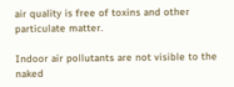air quality is free of toxins and other particulate matter.

Indoor air pollutants are not visible to the naked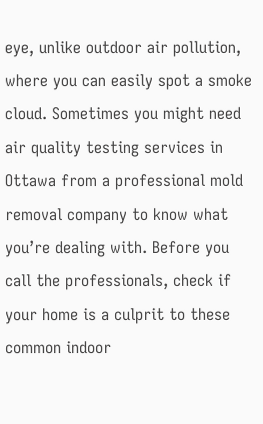eye, unlike outdoor air pollution, where you can easily spot a smoke cloud. Sometimes you might need air quality testing services in Ottawa from a professional mold removal company to know what you’re dealing with. Before you call the professionals, check if your home is a culprit to these common indoor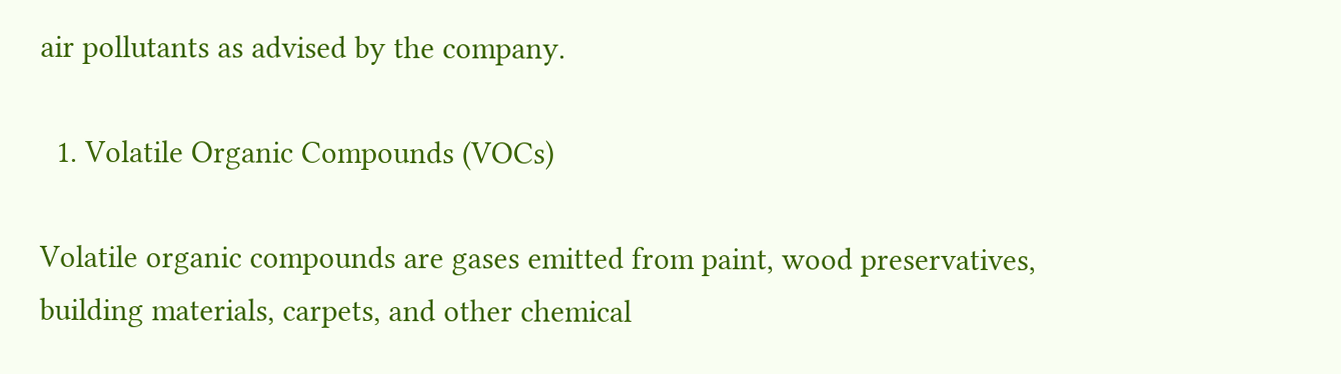air pollutants as advised by the company.

  1. Volatile Organic Compounds (VOCs)

Volatile organic compounds are gases emitted from paint, wood preservatives, building materials, carpets, and other chemical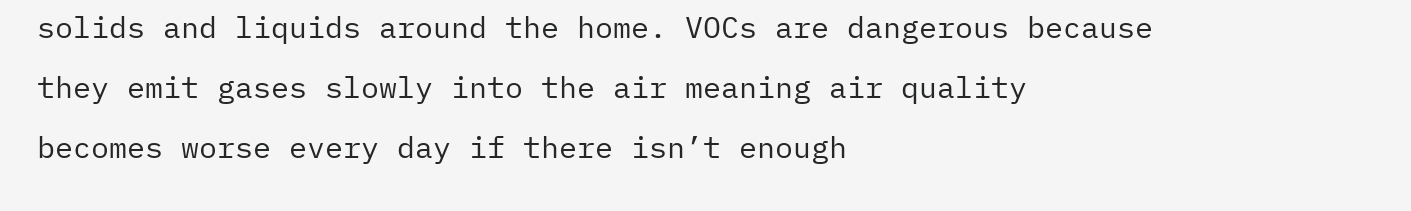solids and liquids around the home. VOCs are dangerous because they emit gases slowly into the air meaning air quality becomes worse every day if there isn’t enough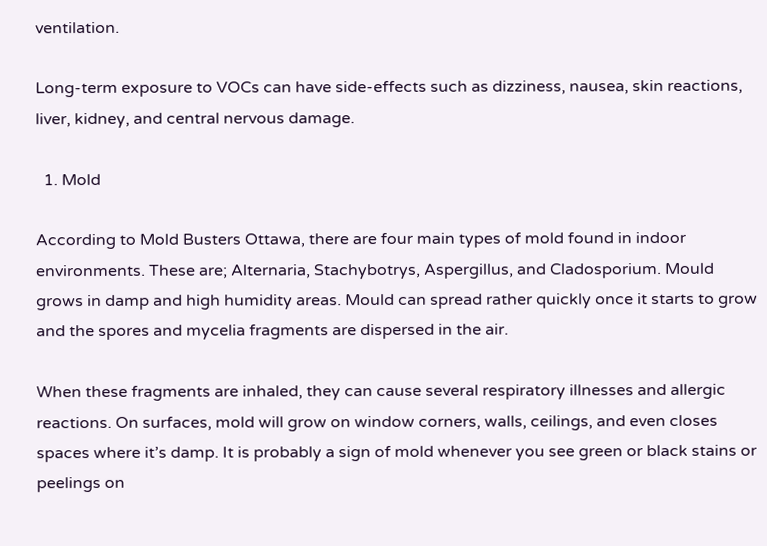ventilation.

Long-term exposure to VOCs can have side-effects such as dizziness, nausea, skin reactions, liver, kidney, and central nervous damage.

  1. Mold

According to Mold Busters Ottawa, there are four main types of mold found in indoor environments. These are; Alternaria, Stachybotrys, Aspergillus, and Cladosporium. Mould grows in damp and high humidity areas. Mould can spread rather quickly once it starts to grow and the spores and mycelia fragments are dispersed in the air.

When these fragments are inhaled, they can cause several respiratory illnesses and allergic reactions. On surfaces, mold will grow on window corners, walls, ceilings, and even closes spaces where it’s damp. It is probably a sign of mold whenever you see green or black stains or peelings on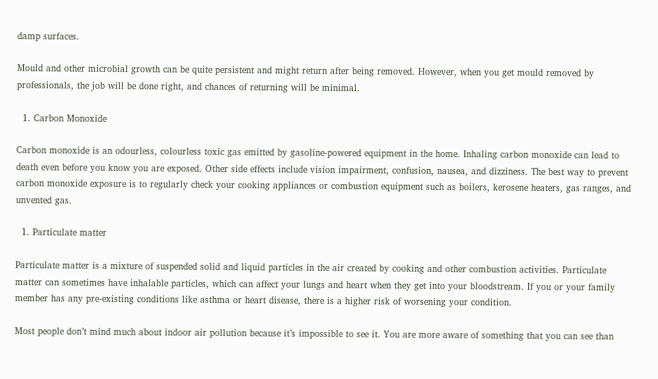damp surfaces.

Mould and other microbial growth can be quite persistent and might return after being removed. However, when you get mould removed by professionals, the job will be done right, and chances of returning will be minimal.

  1. Carbon Monoxide

Carbon monoxide is an odourless, colourless toxic gas emitted by gasoline-powered equipment in the home. Inhaling carbon monoxide can lead to death even before you know you are exposed. Other side effects include vision impairment, confusion, nausea, and dizziness. The best way to prevent carbon monoxide exposure is to regularly check your cooking appliances or combustion equipment such as boilers, kerosene heaters, gas ranges, and unvented gas.

  1. Particulate matter

Particulate matter is a mixture of suspended solid and liquid particles in the air created by cooking and other combustion activities. Particulate matter can sometimes have inhalable particles, which can affect your lungs and heart when they get into your bloodstream. If you or your family member has any pre-existing conditions like asthma or heart disease, there is a higher risk of worsening your condition.

Most people don’t mind much about indoor air pollution because it’s impossible to see it. You are more aware of something that you can see than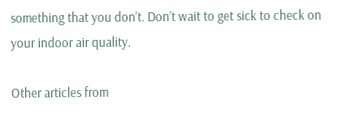something that you don’t. Don’t wait to get sick to check on your indoor air quality.

Other articles from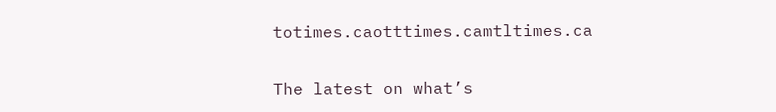totimes.caotttimes.camtltimes.ca


The latest on what’s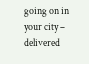going on in your city – delivered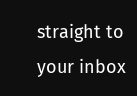straight to your inbox